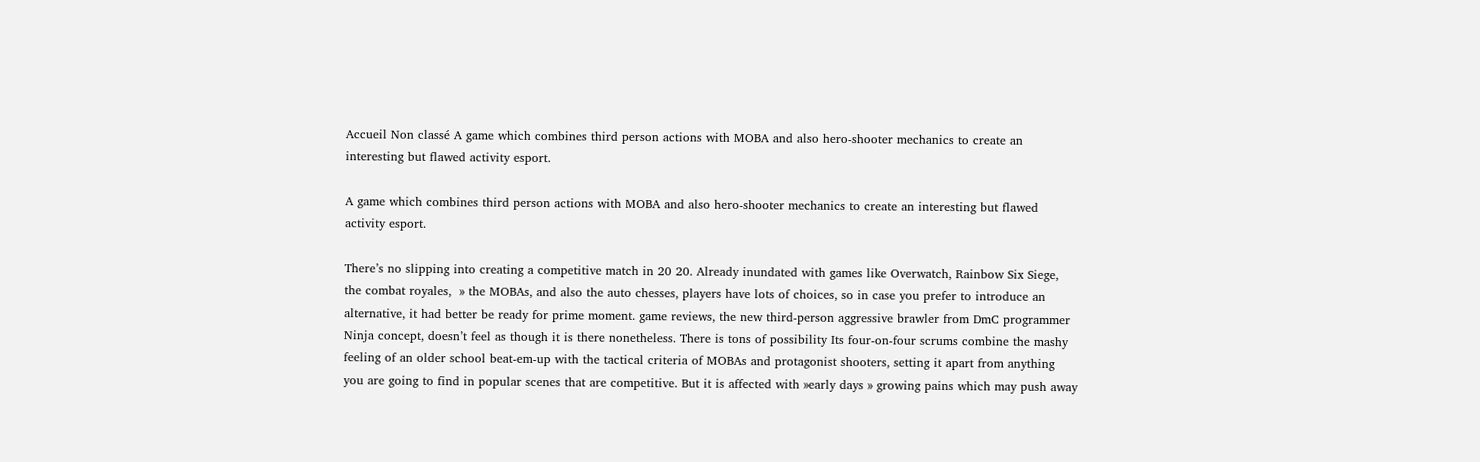Accueil Non classé A game which combines third person actions with MOBA and also hero-shooter mechanics to create an interesting but flawed activity esport.

A game which combines third person actions with MOBA and also hero-shooter mechanics to create an interesting but flawed activity esport.

There’s no slipping into creating a competitive match in 20 20. Already inundated with games like Overwatch, Rainbow Six Siege, the combat royales,  » the MOBAs, and also the auto chesses, players have lots of choices, so in case you prefer to introduce an alternative, it had better be ready for prime moment. game reviews, the new third-person aggressive brawler from DmC programmer Ninja concept, doesn’t feel as though it is there nonetheless. There is tons of possibility Its four-on-four scrums combine the mashy feeling of an older school beat-em-up with the tactical criteria of MOBAs and protagonist shooters, setting it apart from anything you are going to find in popular scenes that are competitive. But it is affected with »early days » growing pains which may push away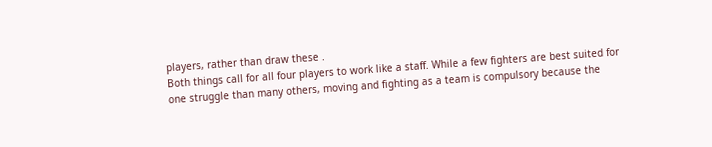players, rather than draw these .
Both things call for all four players to work like a staff. While a few fighters are best suited for one struggle than many others, moving and fighting as a team is compulsory because the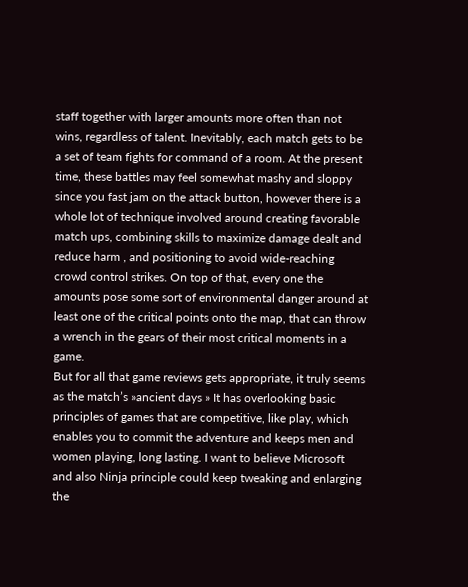staff together with larger amounts more often than not wins, regardless of talent. Inevitably, each match gets to be a set of team fights for command of a room. At the present time, these battles may feel somewhat mashy and sloppy since you fast jam on the attack button, however there is a whole lot of technique involved around creating favorable match ups, combining skills to maximize damage dealt and reduce harm , and positioning to avoid wide-reaching crowd control strikes. On top of that, every one the amounts pose some sort of environmental danger around at least one of the critical points onto the map, that can throw a wrench in the gears of their most critical moments in a game.
But for all that game reviews gets appropriate, it truly seems as the match’s »ancient days » It has overlooking basic principles of games that are competitive, like play, which enables you to commit the adventure and keeps men and women playing, long lasting. I want to believe Microsoft and also Ninja principle could keep tweaking and enlarging the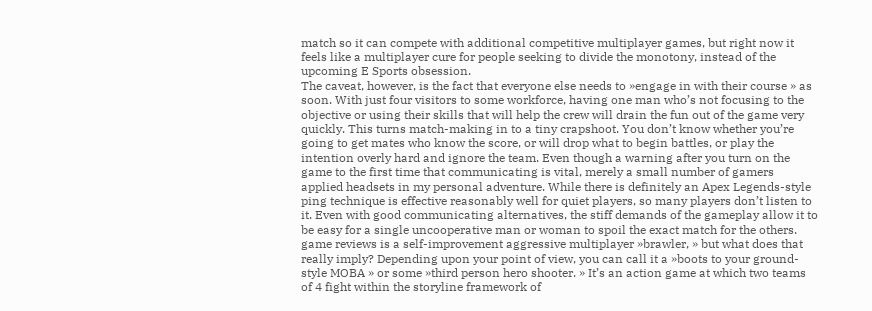match so it can compete with additional competitive multiplayer games, but right now it feels like a multiplayer cure for people seeking to divide the monotony, instead of the upcoming E Sports obsession.
The caveat, however, is the fact that everyone else needs to »engage in with their course » as soon. With just four visitors to some workforce, having one man who’s not focusing to the objective or using their skills that will help the crew will drain the fun out of the game very quickly. This turns match-making in to a tiny crapshoot. You don’t know whether you’re going to get mates who know the score, or will drop what to begin battles, or play the intention overly hard and ignore the team. Even though a warning after you turn on the game to the first time that communicating is vital, merely a small number of gamers applied headsets in my personal adventure. While there is definitely an Apex Legends-style ping technique is effective reasonably well for quiet players, so many players don’t listen to it. Even with good communicating alternatives, the stiff demands of the gameplay allow it to be easy for a single uncooperative man or woman to spoil the exact match for the others.
game reviews is a self-improvement aggressive multiplayer »brawler, » but what does that really imply? Depending upon your point of view, you can call it a »boots to your ground-style MOBA » or some »third person hero shooter. » It’s an action game at which two teams of 4 fight within the storyline framework of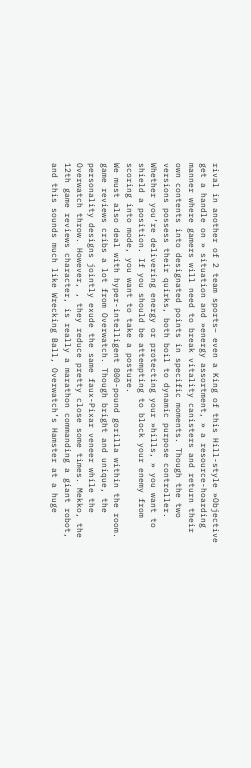rival in another of 2 team sports– even a King of this Hill-style »Objective get a handle on » situation and »energy assortment, » a resource-hoarding manner where gamers will need to break vitality canisters and return their own contents into designated points in specific moments. Though the two versions possess their quirks, both boil to dynamic purpose controller. Whether you’re delivering energy or protecting your »hills, » you want to shield a position. If you should be attempting to block your enemy from scoring into mode, you want to take a posture.
We must also deal with hyper-intelligent 800-pound gorilla within the room. game reviews cribs a lot from Overwatch. Though bright and unique, the personality designs jointly exude the same faux-Pixar veneer while the Overwatch throw. However, , they reduce pretty close some times. Mekko, the 12th game reviews character, is really a marathon commanding a giant robot, and this sounds much like Wrecking Ball, Overwatch’s Hamster at a huge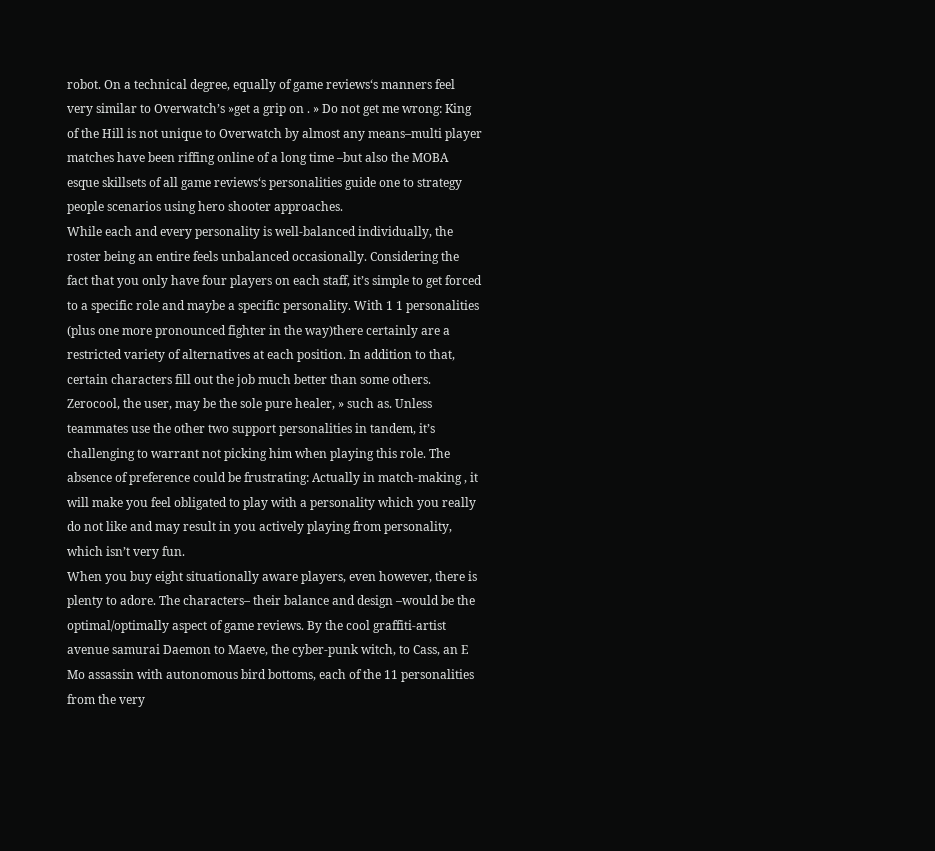robot. On a technical degree, equally of game reviews‘s manners feel very similar to Overwatch’s »get a grip on . » Do not get me wrong: King of the Hill is not unique to Overwatch by almost any means–multi player matches have been riffing online of a long time –but also the MOBA esque skillsets of all game reviews‘s personalities guide one to strategy people scenarios using hero shooter approaches.
While each and every personality is well-balanced individually, the roster being an entire feels unbalanced occasionally. Considering the fact that you only have four players on each staff, it’s simple to get forced to a specific role and maybe a specific personality. With 1 1 personalities (plus one more pronounced fighter in the way)there certainly are a restricted variety of alternatives at each position. In addition to that, certain characters fill out the job much better than some others. Zerocool, the user, may be the sole pure healer, » such as. Unless teammates use the other two support personalities in tandem, it’s challenging to warrant not picking him when playing this role. The absence of preference could be frustrating: Actually in match-making , it will make you feel obligated to play with a personality which you really do not like and may result in you actively playing from personality, which isn’t very fun.
When you buy eight situationally aware players, even however, there is plenty to adore. The characters– their balance and design –would be the optimal/optimally aspect of game reviews. By the cool graffiti-artist avenue samurai Daemon to Maeve, the cyber-punk witch, to Cass, an E Mo assassin with autonomous bird bottoms, each of the 11 personalities from the very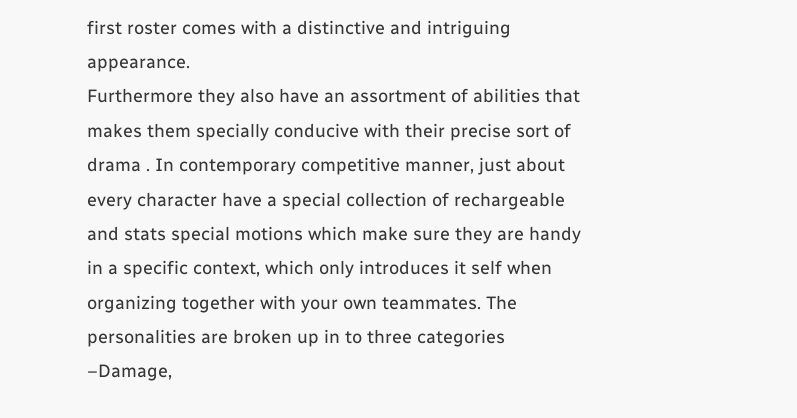first roster comes with a distinctive and intriguing appearance.
Furthermore they also have an assortment of abilities that makes them specially conducive with their precise sort of drama . In contemporary competitive manner, just about every character have a special collection of rechargeable and stats special motions which make sure they are handy in a specific context, which only introduces it self when organizing together with your own teammates. The personalities are broken up in to three categories –Damage,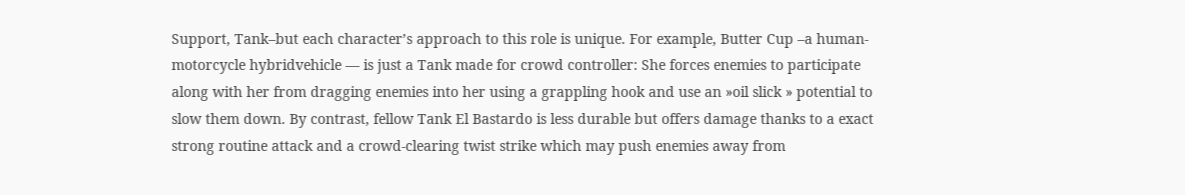Support, Tank–but each character’s approach to this role is unique. For example, Butter Cup –a human-motorcycle hybridvehicle — is just a Tank made for crowd controller: She forces enemies to participate along with her from dragging enemies into her using a grappling hook and use an »oil slick » potential to slow them down. By contrast, fellow Tank El Bastardo is less durable but offers damage thanks to a exact strong routine attack and a crowd-clearing twist strike which may push enemies away from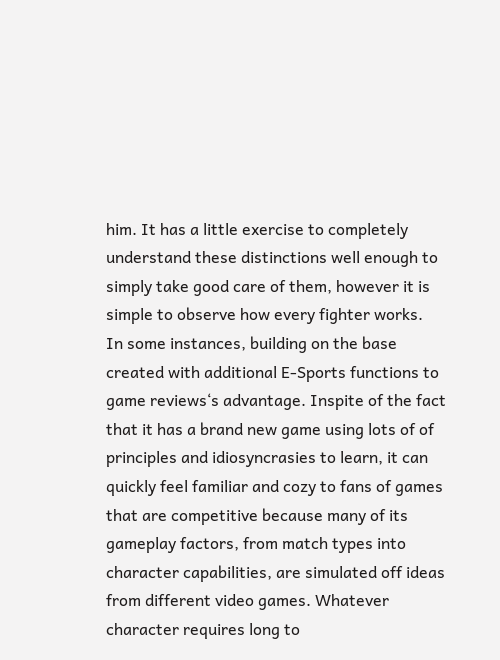him. It has a little exercise to completely understand these distinctions well enough to simply take good care of them, however it is simple to observe how every fighter works.
In some instances, building on the base created with additional E-Sports functions to game reviews‘s advantage. Inspite of the fact that it has a brand new game using lots of of principles and idiosyncrasies to learn, it can quickly feel familiar and cozy to fans of games that are competitive because many of its gameplay factors, from match types into character capabilities, are simulated off ideas from different video games. Whatever character requires long to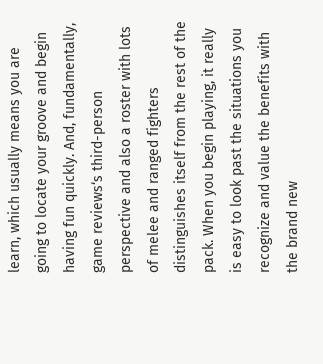learn, which usually means you are going to locate your groove and begin having fun quickly. And, fundamentally, game reviews‘s third-person perspective and also a roster with lots of melee and ranged fighters distinguishes itself from the rest of the pack. When you begin playing, it really is easy to look past the situations you recognize and value the benefits with the brand new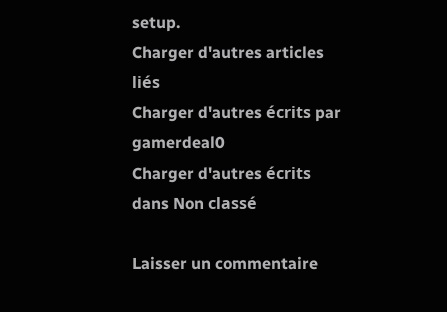setup.
Charger d'autres articles liés
Charger d'autres écrits par gamerdeal0
Charger d'autres écrits dans Non classé

Laisser un commentaire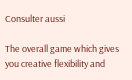Consulter aussi

The overall game which gives you creative flexibility and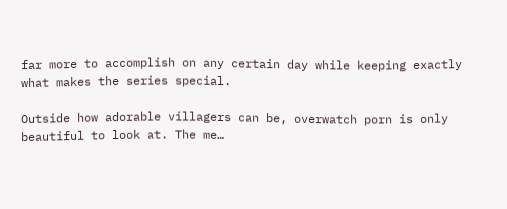far more to accomplish on any certain day while keeping exactly what makes the series special.

Outside how adorable villagers can be, overwatch porn is only beautiful to look at. The me…